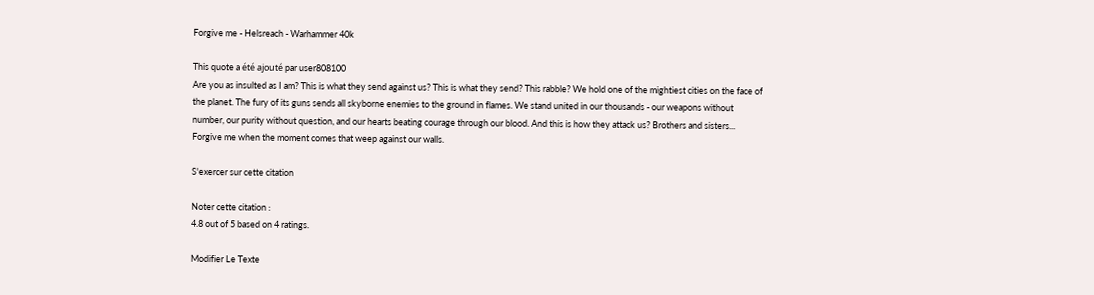Forgive me - Helsreach - Warhammer 40k

This quote a été ajouté par user808100
Are you as insulted as I am? This is what they send against us? This is what they send? This rabble? We hold one of the mightiest cities on the face of the planet. The fury of its guns sends all skyborne enemies to the ground in flames. We stand united in our thousands - our weapons without number, our purity without question, and our hearts beating courage through our blood. And this is how they attack us? Brothers and sisters... Forgive me when the moment comes that weep against our walls.

S'exercer sur cette citation

Noter cette citation :
4.8 out of 5 based on 4 ratings.

Modifier Le Texte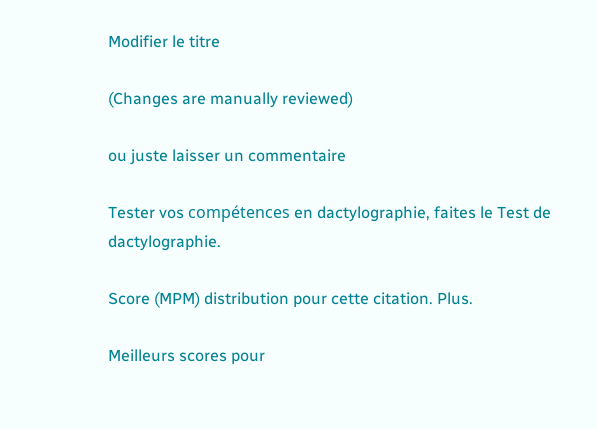Modifier le titre

(Changes are manually reviewed)

ou juste laisser un commentaire

Tester vos compétences en dactylographie, faites le Test de dactylographie.

Score (MPM) distribution pour cette citation. Plus.

Meilleurs scores pour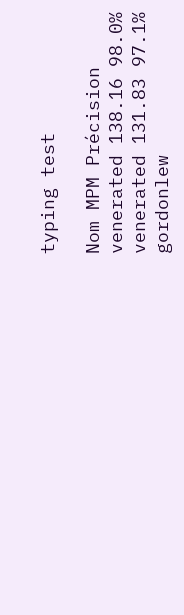typing test

Nom MPM Précision
venerated 138.16 98.0%
venerated 131.83 97.1%
gordonlew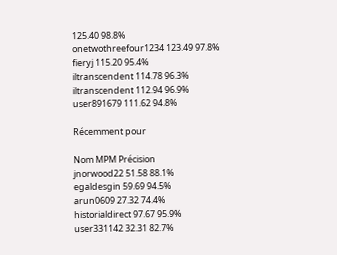125.40 98.8%
onetwothreefour1234 123.49 97.8%
fieryj 115.20 95.4%
iltranscendent 114.78 96.3%
iltranscendent 112.94 96.9%
user891679 111.62 94.8%

Récemment pour

Nom MPM Précision
jnorwood22 51.58 88.1%
egaldesgin 59.69 94.5%
arun0609 27.32 74.4%
historialdirect 97.67 95.9%
user331142 32.31 82.7%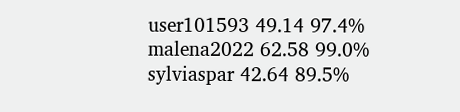user101593 49.14 97.4%
malena2022 62.58 99.0%
sylviaspar 42.64 89.5%